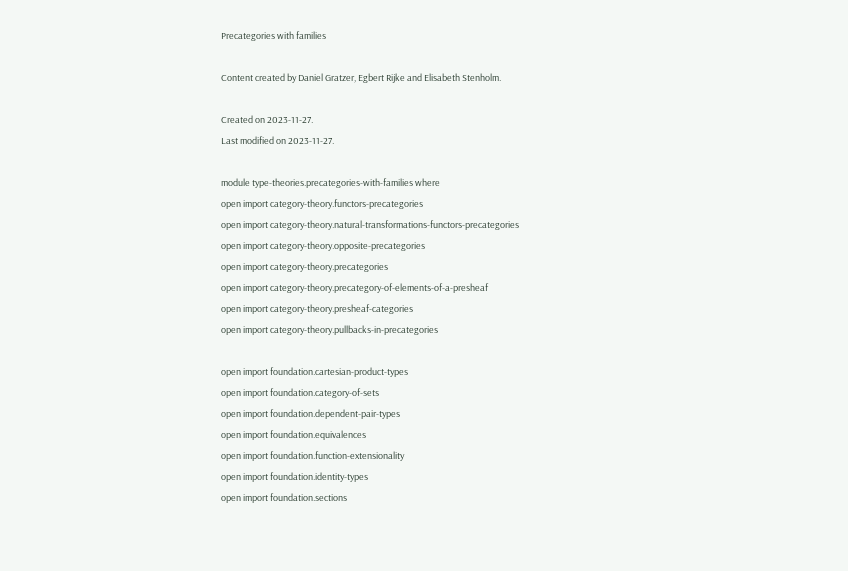Precategories with families

Content created by Daniel Gratzer, Egbert Rijke and Elisabeth Stenholm.

Created on 2023-11-27.
Last modified on 2023-11-27.

module type-theories.precategories-with-families where
open import category-theory.functors-precategories
open import category-theory.natural-transformations-functors-precategories
open import category-theory.opposite-precategories
open import category-theory.precategories
open import category-theory.precategory-of-elements-of-a-presheaf
open import category-theory.presheaf-categories
open import category-theory.pullbacks-in-precategories

open import foundation.cartesian-product-types
open import foundation.category-of-sets
open import foundation.dependent-pair-types
open import foundation.equivalences
open import foundation.function-extensionality
open import foundation.identity-types
open import foundation.sections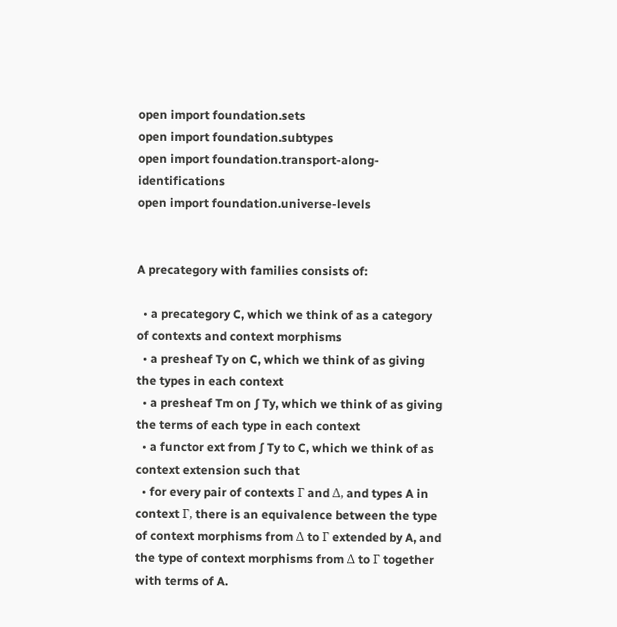open import foundation.sets
open import foundation.subtypes
open import foundation.transport-along-identifications
open import foundation.universe-levels


A precategory with families consists of:

  • a precategory C, which we think of as a category of contexts and context morphisms
  • a presheaf Ty on C, which we think of as giving the types in each context
  • a presheaf Tm on ∫ Ty, which we think of as giving the terms of each type in each context
  • a functor ext from ∫ Ty to C, which we think of as context extension such that
  • for every pair of contexts Γ and Δ, and types A in context Γ, there is an equivalence between the type of context morphisms from Δ to Γ extended by A, and the type of context morphisms from Δ to Γ together with terms of A.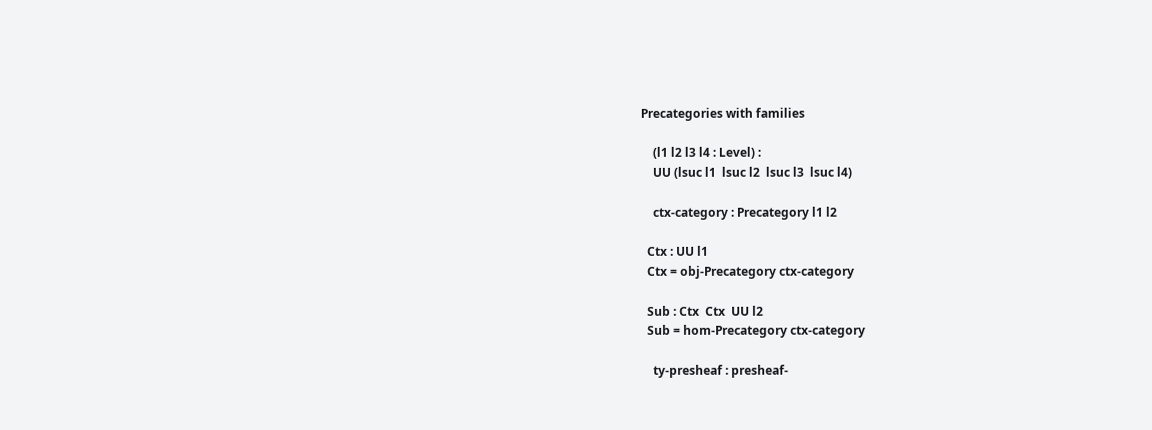Precategories with families

    (l1 l2 l3 l4 : Level) :
    UU (lsuc l1  lsuc l2  lsuc l3  lsuc l4)

    ctx-category : Precategory l1 l2

  Ctx : UU l1
  Ctx = obj-Precategory ctx-category

  Sub : Ctx  Ctx  UU l2
  Sub = hom-Precategory ctx-category

    ty-presheaf : presheaf-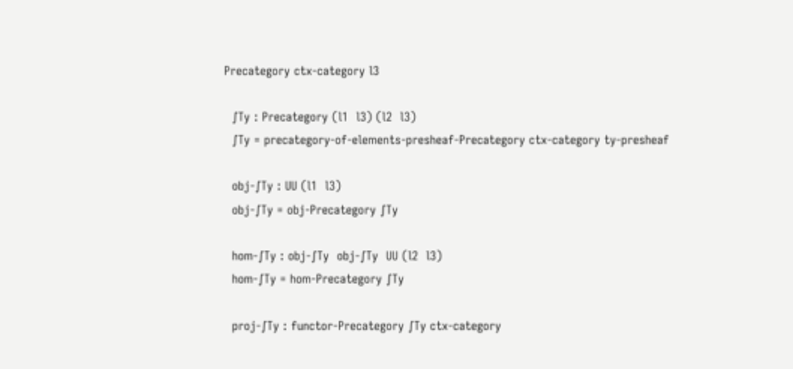Precategory ctx-category l3

  ∫Ty : Precategory (l1  l3) (l2  l3)
  ∫Ty = precategory-of-elements-presheaf-Precategory ctx-category ty-presheaf

  obj-∫Ty : UU (l1  l3)
  obj-∫Ty = obj-Precategory ∫Ty

  hom-∫Ty : obj-∫Ty  obj-∫Ty  UU (l2  l3)
  hom-∫Ty = hom-Precategory ∫Ty

  proj-∫Ty : functor-Precategory ∫Ty ctx-category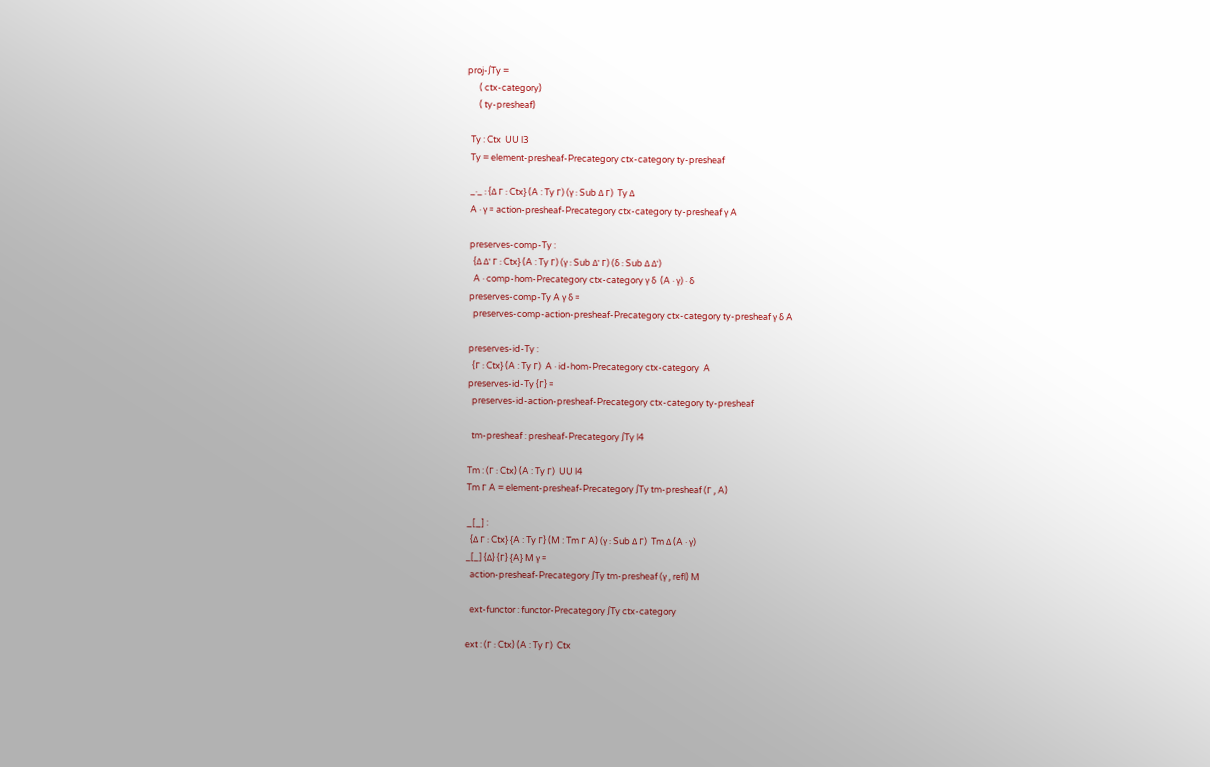proj-∫Ty =
      ( ctx-category)
      ( ty-presheaf)

  Ty : Ctx  UU l3
  Ty = element-presheaf-Precategory ctx-category ty-presheaf

  _·_ : {Δ Γ : Ctx} (A : Ty Γ) (γ : Sub Δ Γ)  Ty Δ
  A · γ = action-presheaf-Precategory ctx-category ty-presheaf γ A

  preserves-comp-Ty :
    {Δ Δ' Γ : Ctx} (A : Ty Γ) (γ : Sub Δ' Γ) (δ : Sub Δ Δ')
    A · comp-hom-Precategory ctx-category γ δ  (A · γ) · δ
  preserves-comp-Ty A γ δ =
    preserves-comp-action-presheaf-Precategory ctx-category ty-presheaf γ δ A

  preserves-id-Ty :
    {Γ : Ctx} (A : Ty Γ)  A · id-hom-Precategory ctx-category  A
  preserves-id-Ty {Γ} =
    preserves-id-action-presheaf-Precategory ctx-category ty-presheaf

    tm-presheaf : presheaf-Precategory ∫Ty l4

  Tm : (Γ : Ctx) (A : Ty Γ)  UU l4
  Tm Γ A = element-presheaf-Precategory ∫Ty tm-presheaf (Γ , A)

  _[_] :
    {Δ Γ : Ctx} {A : Ty Γ} (M : Tm Γ A) (γ : Sub Δ Γ)  Tm Δ (A · γ)
  _[_] {Δ} {Γ} {A} M γ =
    action-presheaf-Precategory ∫Ty tm-presheaf (γ , refl) M

    ext-functor : functor-Precategory ∫Ty ctx-category

  ext : (Γ : Ctx) (A : Ty Γ)  Ctx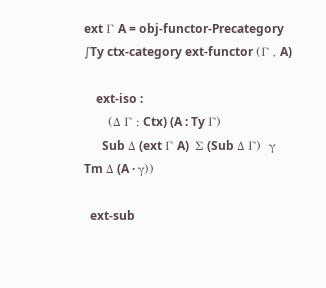ext Γ A = obj-functor-Precategory ∫Ty ctx-category ext-functor (Γ , A)

    ext-iso :
      (Δ Γ : Ctx) (A : Ty Γ)
      Sub Δ (ext Γ A)  Σ (Sub Δ Γ)  γ  Tm Δ (A · γ))

  ext-sub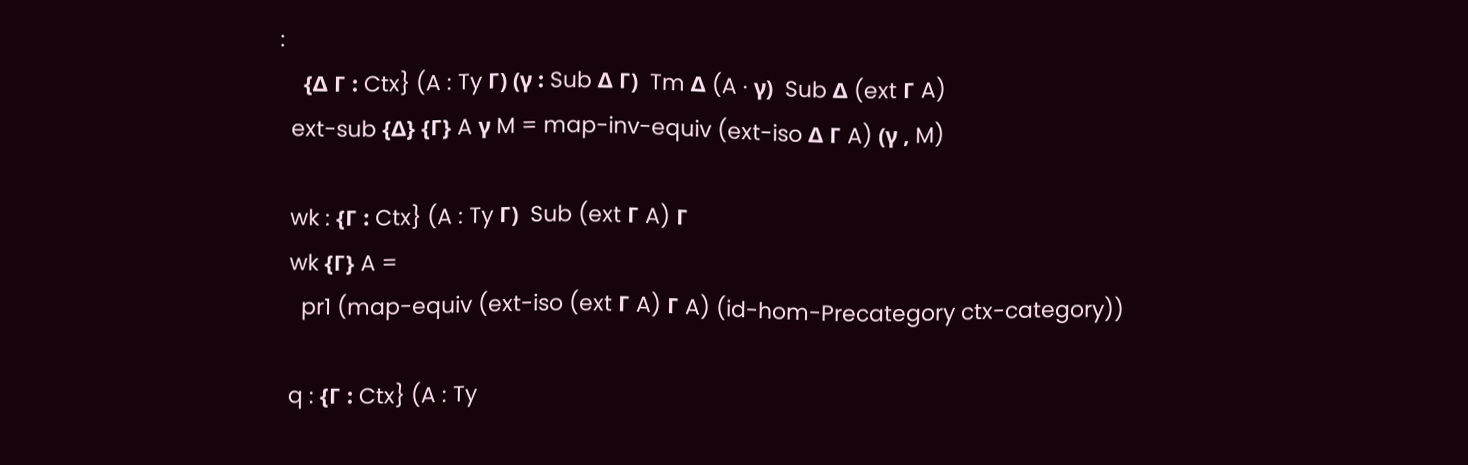:
    {Δ Γ : Ctx} (A : Ty Γ) (γ : Sub Δ Γ)  Tm Δ (A · γ)  Sub Δ (ext Γ A)
  ext-sub {Δ} {Γ} A γ M = map-inv-equiv (ext-iso Δ Γ A) (γ , M)

  wk : {Γ : Ctx} (A : Ty Γ)  Sub (ext Γ A) Γ
  wk {Γ} A =
    pr1 (map-equiv (ext-iso (ext Γ A) Γ A) (id-hom-Precategory ctx-category))

  q : {Γ : Ctx} (A : Ty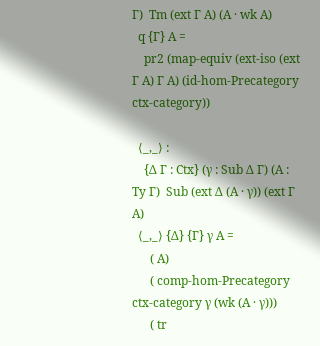Γ)  Tm (ext Γ A) (A · wk A)
  q {Γ} A =
    pr2 (map-equiv (ext-iso (ext Γ A) Γ A) (id-hom-Precategory ctx-category))

  ⟨_,_⟩ :
    {Δ Γ : Ctx} (γ : Sub Δ Γ) (A : Ty Γ)  Sub (ext Δ (A · γ)) (ext Γ A)
  ⟨_,_⟩ {Δ} {Γ} γ A =
      ( A)
      ( comp-hom-Precategory ctx-category γ (wk (A · γ)))
      ( tr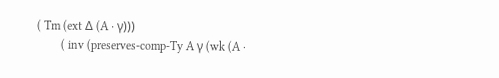( Tm (ext Δ (A · γ)))
        ( inv (preserves-comp-Ty A γ (wk (A ·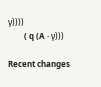γ))))
        ( q (A · γ)))

Recent changes